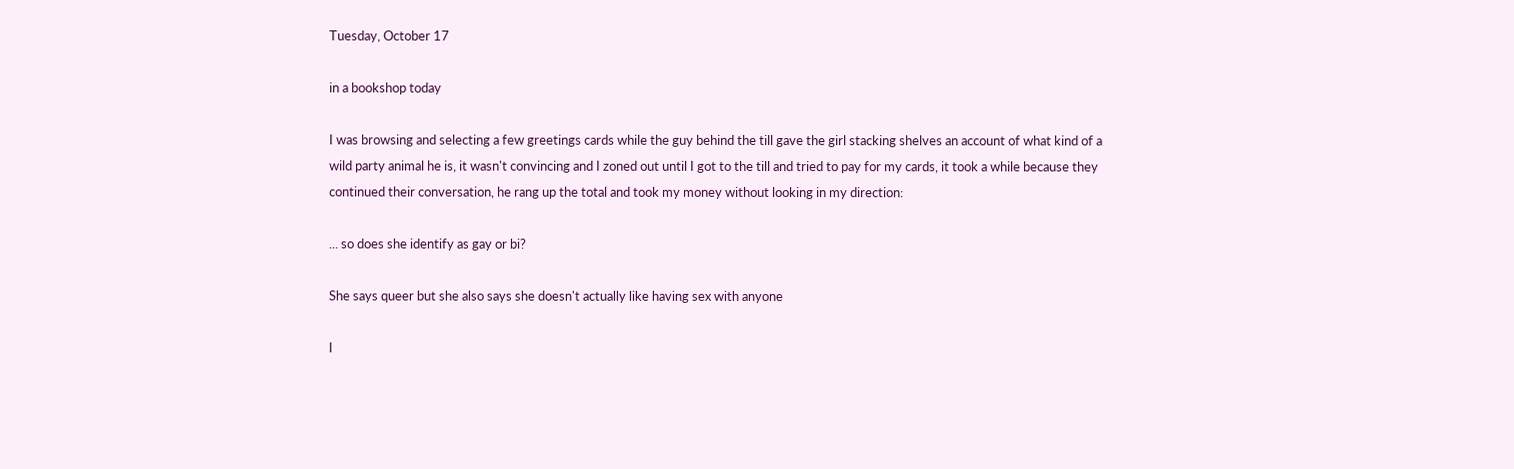Tuesday, October 17

in a bookshop today

I was browsing and selecting a few greetings cards while the guy behind the till gave the girl stacking shelves an account of what kind of a wild party animal he is, it wasn't convincing and I zoned out until I got to the till and tried to pay for my cards, it took a while because they continued their conversation, he rang up the total and took my money without looking in my direction:

... so does she identify as gay or bi?

She says queer but she also says she doesn't actually like having sex with anyone

I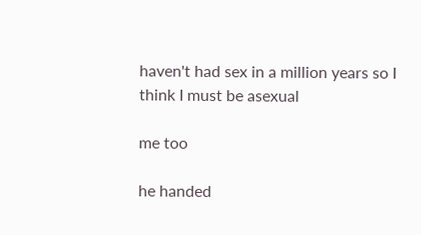haven't had sex in a million years so I think I must be asexual

me too

he handed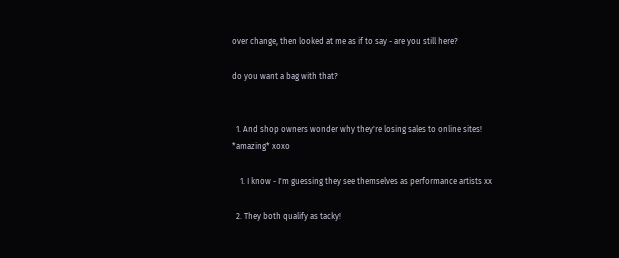over change, then looked at me as if to say - are you still here?

do you want a bag with that?


  1. And shop owners wonder why they're losing sales to online sites! *amazing* xoxo

    1. I know - I'm guessing they see themselves as performance artists xx

  2. They both qualify as tacky!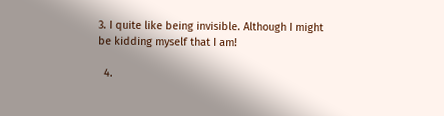3. I quite like being invisible. Although I might be kidding myself that I am!

  4.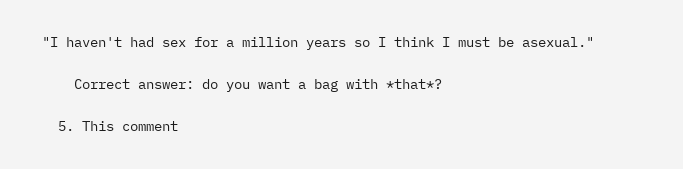"I haven't had sex for a million years so I think I must be asexual."

    Correct answer: do you want a bag with *that*?

  5. This comment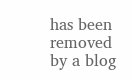has been removed by a blog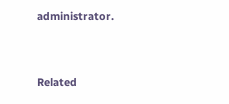administrator.


Related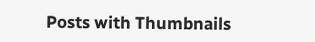Posts with Thumbnails